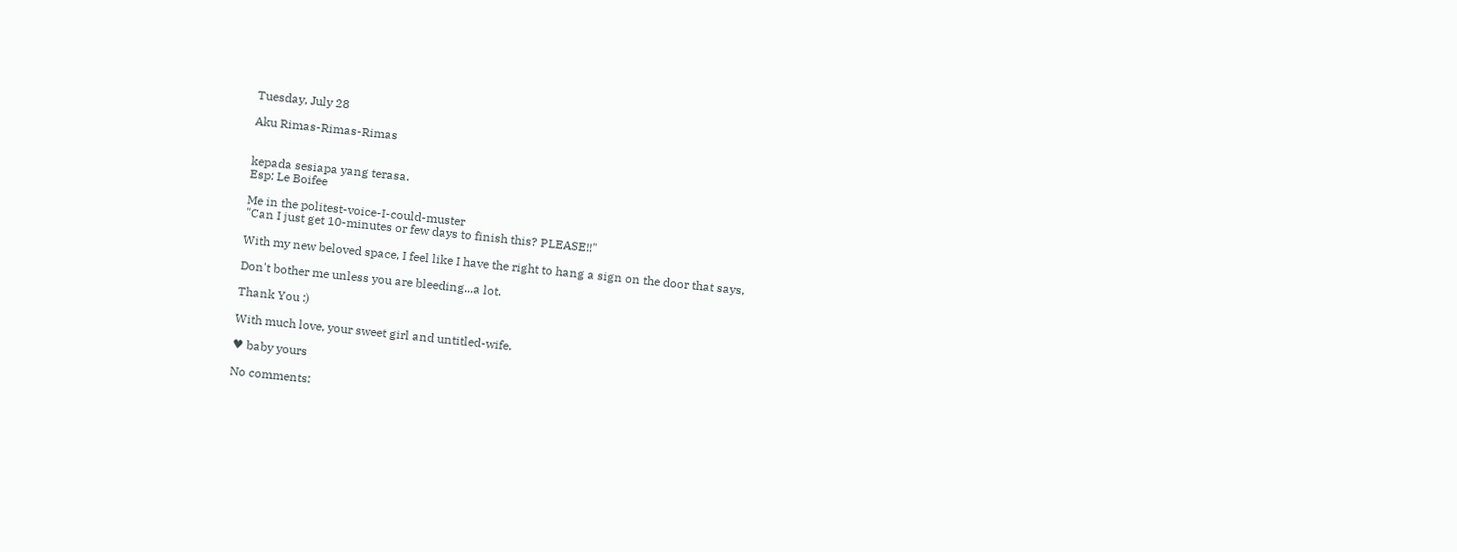Tuesday, July 28

Aku Rimas-Rimas-Rimas


kepada sesiapa yang terasa.
Esp: Le Boifee

Me in the politest-voice-I-could-muster
"Can I just get 10-minutes or few days to finish this? PLEASE!!"

With my new beloved space, I feel like I have the right to hang a sign on the door that says,

Don't bother me unless you are bleeding...a lot.

Thank You :)

With much love, your sweet girl and untitled-wife.

♥ baby yours

No comments: